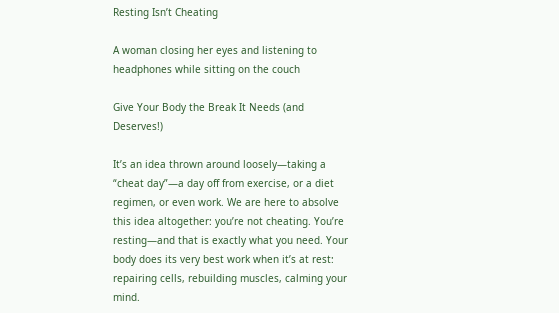Resting Isn’t Cheating

A woman closing her eyes and listening to headphones while sitting on the couch

Give Your Body the Break It Needs (and Deserves!)

It’s an idea thrown around loosely—taking a “cheat day”—a day off from exercise, or a diet regimen, or even work. We are here to absolve this idea altogether: you’re not cheating. You’re resting—and that is exactly what you need. Your body does its very best work when it’s at rest: repairing cells, rebuilding muscles, calming your mind.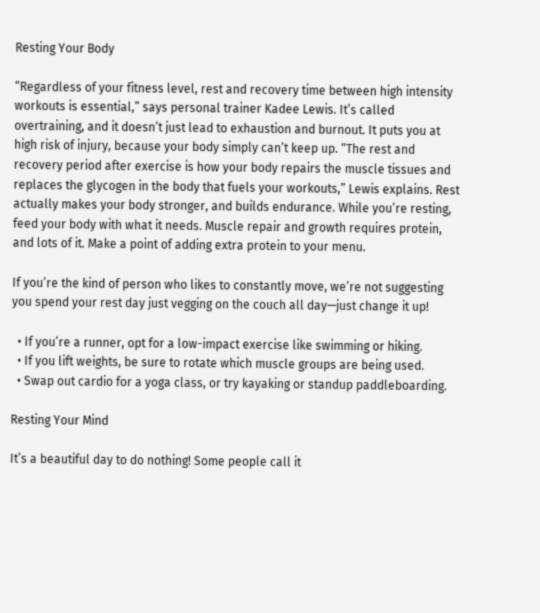Resting Your Body

“Regardless of your fitness level, rest and recovery time between high intensity workouts is essential,” says personal trainer Kadee Lewis. It’s called overtraining, and it doesn’t just lead to exhaustion and burnout. It puts you at high risk of injury, because your body simply can’t keep up. “The rest and recovery period after exercise is how your body repairs the muscle tissues and replaces the glycogen in the body that fuels your workouts,” Lewis explains. Rest actually makes your body stronger, and builds endurance. While you’re resting, feed your body with what it needs. Muscle repair and growth requires protein, and lots of it. Make a point of adding extra protein to your menu.

If you’re the kind of person who likes to constantly move, we’re not suggesting you spend your rest day just vegging on the couch all day—just change it up!

  • If you’re a runner, opt for a low-impact exercise like swimming or hiking.
  • If you lift weights, be sure to rotate which muscle groups are being used.
  • Swap out cardio for a yoga class, or try kayaking or standup paddleboarding.

Resting Your Mind

It’s a beautiful day to do nothing! Some people call it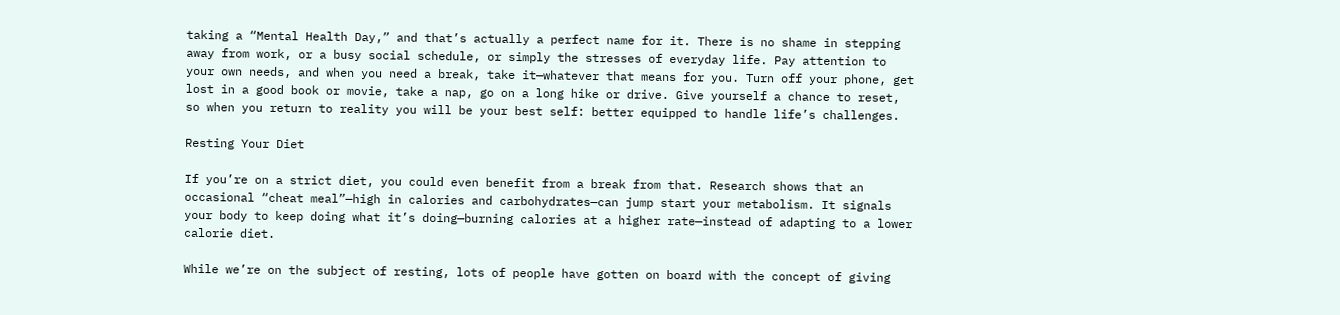taking a “Mental Health Day,” and that’s actually a perfect name for it. There is no shame in stepping away from work, or a busy social schedule, or simply the stresses of everyday life. Pay attention to your own needs, and when you need a break, take it—whatever that means for you. Turn off your phone, get lost in a good book or movie, take a nap, go on a long hike or drive. Give yourself a chance to reset, so when you return to reality you will be your best self: better equipped to handle life’s challenges.

Resting Your Diet

If you’re on a strict diet, you could even benefit from a break from that. Research shows that an occasional “cheat meal”—high in calories and carbohydrates—can jump start your metabolism. It signals your body to keep doing what it’s doing—burning calories at a higher rate—instead of adapting to a lower calorie diet.

While we’re on the subject of resting, lots of people have gotten on board with the concept of giving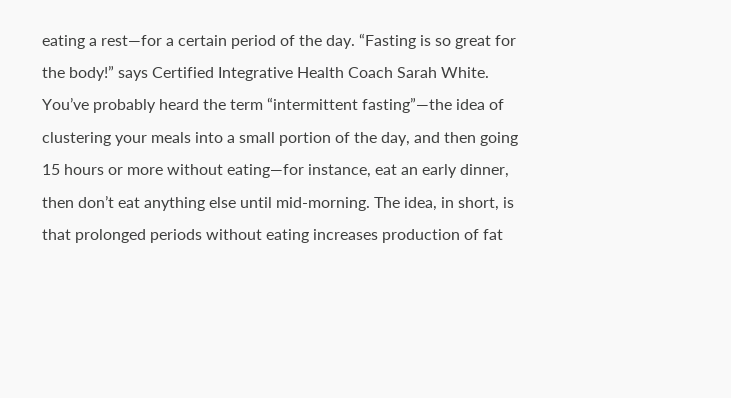eating a rest—for a certain period of the day. “Fasting is so great for the body!” says Certified Integrative Health Coach Sarah White. You’ve probably heard the term “intermittent fasting”—the idea of clustering your meals into a small portion of the day, and then going 15 hours or more without eating—for instance, eat an early dinner, then don’t eat anything else until mid-morning. The idea, in short, is that prolonged periods without eating increases production of fat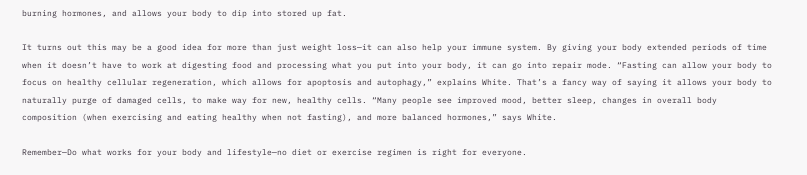burning hormones, and allows your body to dip into stored up fat.

It turns out this may be a good idea for more than just weight loss—it can also help your immune system. By giving your body extended periods of time when it doesn’t have to work at digesting food and processing what you put into your body, it can go into repair mode. “Fasting can allow your body to focus on healthy cellular regeneration, which allows for apoptosis and autophagy,” explains White. That’s a fancy way of saying it allows your body to naturally purge of damaged cells, to make way for new, healthy cells. “Many people see improved mood, better sleep, changes in overall body composition (when exercising and eating healthy when not fasting), and more balanced hormones,” says White.

Remember—Do what works for your body and lifestyle—no diet or exercise regimen is right for everyone.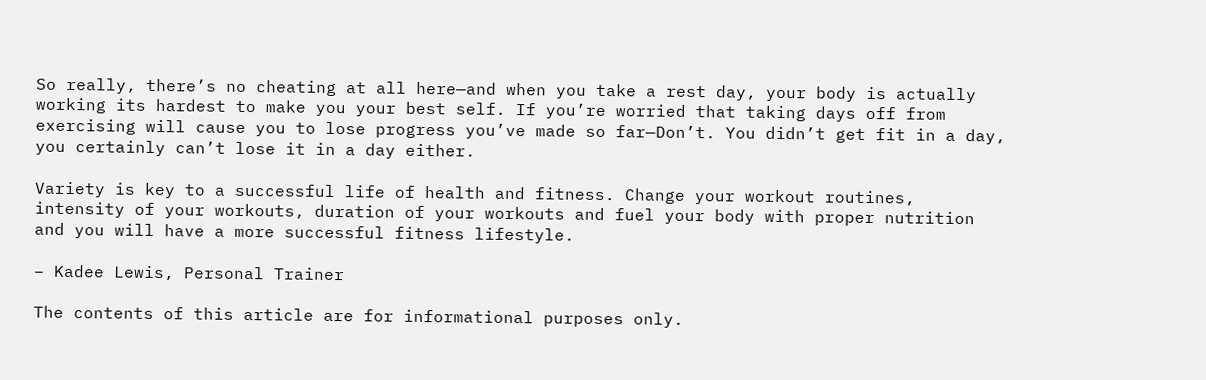So really, there’s no cheating at all here—and when you take a rest day, your body is actually working its hardest to make you your best self. If you’re worried that taking days off from exercising will cause you to lose progress you’ve made so far—Don’t. You didn’t get fit in a day, you certainly can’t lose it in a day either.

Variety is key to a successful life of health and fitness. Change your workout routines, intensity of your workouts, duration of your workouts and fuel your body with proper nutrition and you will have a more successful fitness lifestyle.

– Kadee Lewis, Personal Trainer

The contents of this article are for informational purposes only.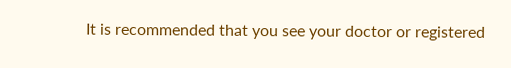It is recommended that you see your doctor or registered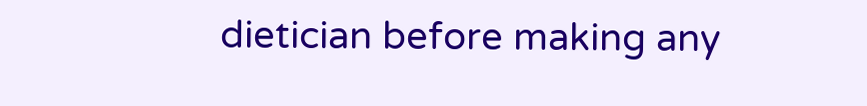dietician before making any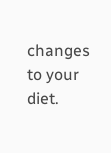changes to your diet.